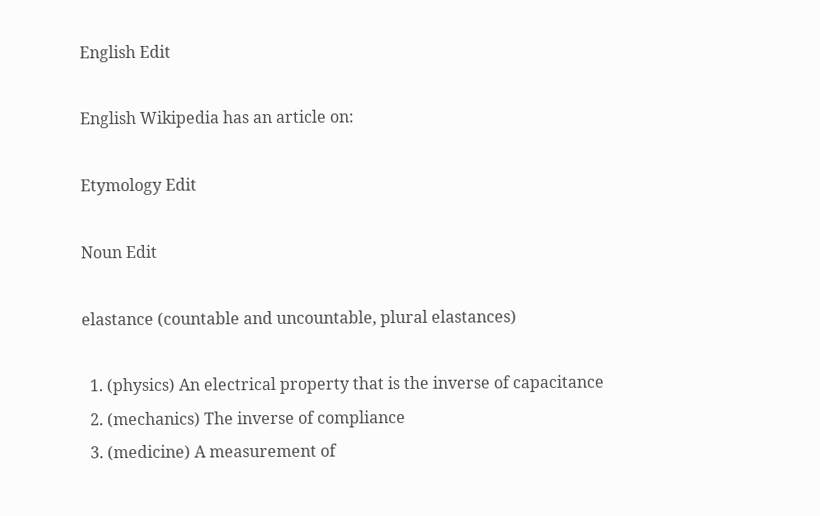English Edit

English Wikipedia has an article on:

Etymology Edit

Noun Edit

elastance (countable and uncountable, plural elastances)

  1. (physics) An electrical property that is the inverse of capacitance
  2. (mechanics) The inverse of compliance
  3. (medicine) A measurement of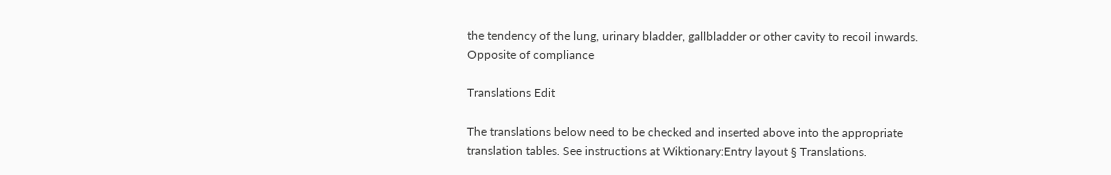the tendency of the lung, urinary bladder, gallbladder or other cavity to recoil inwards. Opposite of compliance

Translations Edit

The translations below need to be checked and inserted above into the appropriate translation tables. See instructions at Wiktionary:Entry layout § Translations.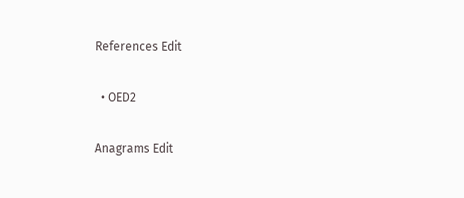References Edit

  • OED2

Anagrams Edit